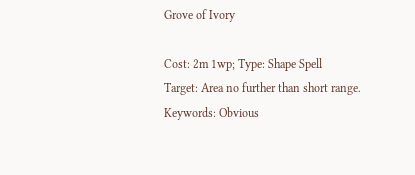Grove of Ivory

Cost: 2m 1wp; Type: Shape Spell
Target: Area no further than short range.
Keywords: Obvious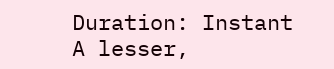Duration: Instant
A lesser,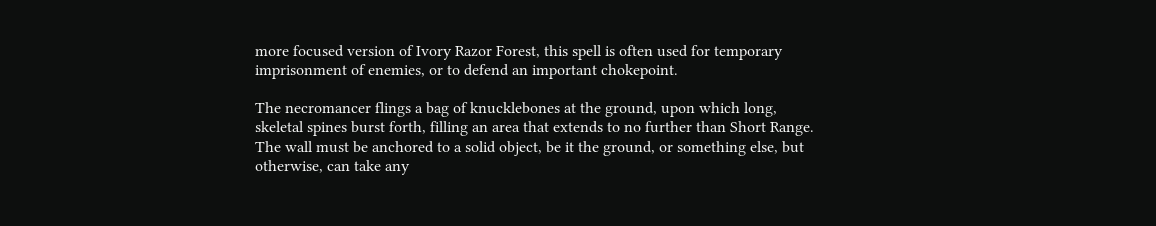more focused version of Ivory Razor Forest, this spell is often used for temporary imprisonment of enemies, or to defend an important chokepoint.

The necromancer flings a bag of knucklebones at the ground, upon which long, skeletal spines burst forth, filling an area that extends to no further than Short Range. The wall must be anchored to a solid object, be it the ground, or something else, but otherwise, can take any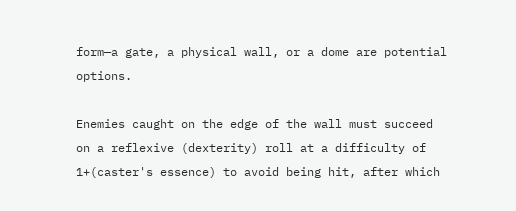form—a gate, a physical wall, or a dome are potential options.

Enemies caught on the edge of the wall must succeed on a reflexive (dexterity) roll at a difficulty of 1+(caster's essence) to avoid being hit, after which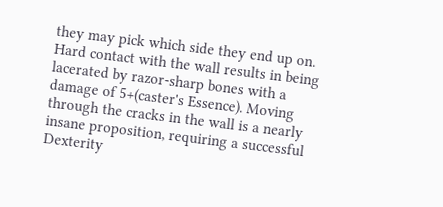they may pick which side they end up on. Hard contact with the wall results in being lacerated by razor-sharp bones with a damage of 5+(caster's Essence). Moving through the cracks in the wall is a nearly insane proposition, requiring a successful Dexterity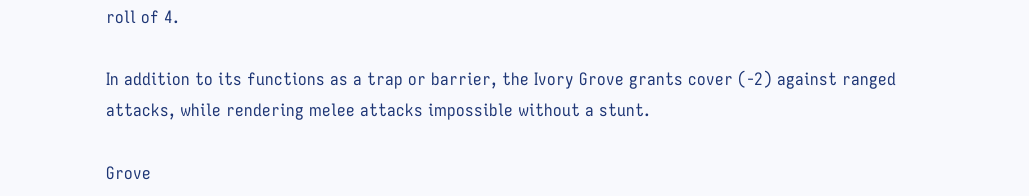roll of 4.

In addition to its functions as a trap or barrier, the Ivory Grove grants cover (-2) against ranged attacks, while rendering melee attacks impossible without a stunt.

Grove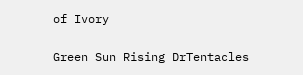of Ivory

Green Sun Rising DrTentacles